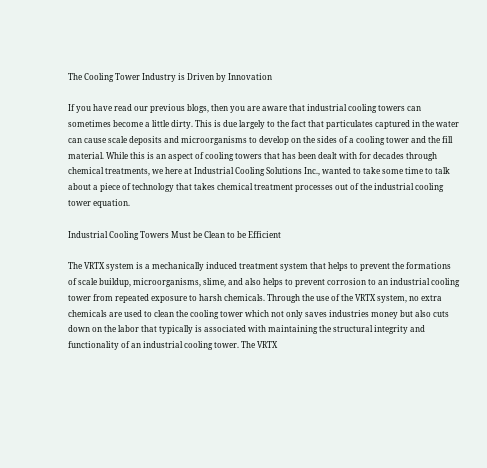The Cooling Tower Industry is Driven by Innovation

If you have read our previous blogs, then you are aware that industrial cooling towers can sometimes become a little dirty. This is due largely to the fact that particulates captured in the water can cause scale deposits and microorganisms to develop on the sides of a cooling tower and the fill material. While this is an aspect of cooling towers that has been dealt with for decades through chemical treatments, we here at Industrial Cooling Solutions Inc., wanted to take some time to talk about a piece of technology that takes chemical treatment processes out of the industrial cooling tower equation.

Industrial Cooling Towers Must be Clean to be Efficient

The VRTX system is a mechanically induced treatment system that helps to prevent the formations of scale buildup, microorganisms, slime, and also helps to prevent corrosion to an industrial cooling tower from repeated exposure to harsh chemicals. Through the use of the VRTX system, no extra chemicals are used to clean the cooling tower which not only saves industries money but also cuts down on the labor that typically is associated with maintaining the structural integrity and functionality of an industrial cooling tower. The VRTX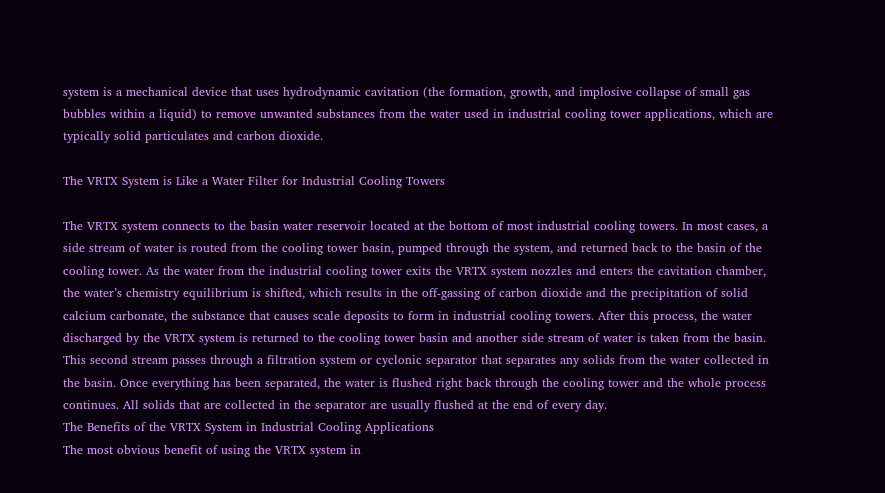system is a mechanical device that uses hydrodynamic cavitation (the formation, growth, and implosive collapse of small gas bubbles within a liquid) to remove unwanted substances from the water used in industrial cooling tower applications, which are typically solid particulates and carbon dioxide.

The VRTX System is Like a Water Filter for Industrial Cooling Towers

The VRTX system connects to the basin water reservoir located at the bottom of most industrial cooling towers. In most cases, a side stream of water is routed from the cooling tower basin, pumped through the system, and returned back to the basin of the cooling tower. As the water from the industrial cooling tower exits the VRTX system nozzles and enters the cavitation chamber, the water’s chemistry equilibrium is shifted, which results in the off-gassing of carbon dioxide and the precipitation of solid calcium carbonate, the substance that causes scale deposits to form in industrial cooling towers. After this process, the water discharged by the VRTX system is returned to the cooling tower basin and another side stream of water is taken from the basin. This second stream passes through a filtration system or cyclonic separator that separates any solids from the water collected in the basin. Once everything has been separated, the water is flushed right back through the cooling tower and the whole process continues. All solids that are collected in the separator are usually flushed at the end of every day.
The Benefits of the VRTX System in Industrial Cooling Applications
The most obvious benefit of using the VRTX system in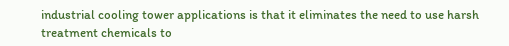industrial cooling tower applications is that it eliminates the need to use harsh treatment chemicals to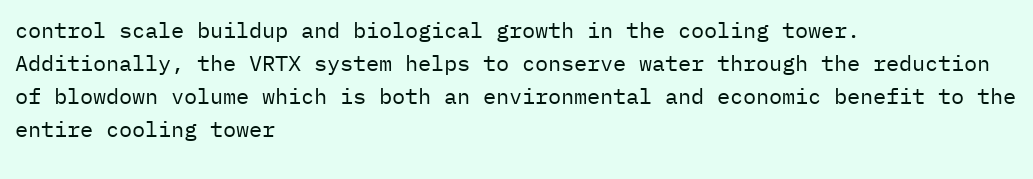control scale buildup and biological growth in the cooling tower. Additionally, the VRTX system helps to conserve water through the reduction of blowdown volume which is both an environmental and economic benefit to the entire cooling tower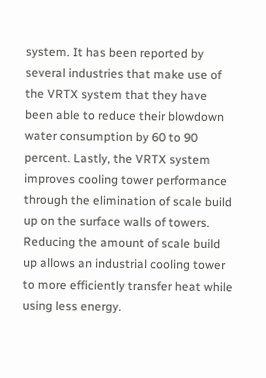system. It has been reported by several industries that make use of the VRTX system that they have been able to reduce their blowdown water consumption by 60 to 90 percent. Lastly, the VRTX system improves cooling tower performance through the elimination of scale build up on the surface walls of towers. Reducing the amount of scale build up allows an industrial cooling tower to more efficiently transfer heat while using less energy.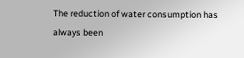The reduction of water consumption has always been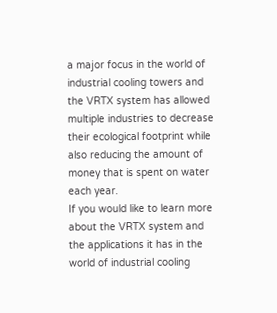a major focus in the world of industrial cooling towers and the VRTX system has allowed multiple industries to decrease their ecological footprint while also reducing the amount of money that is spent on water each year.
If you would like to learn more about the VRTX system and the applications it has in the world of industrial cooling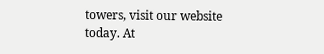towers, visit our website today. At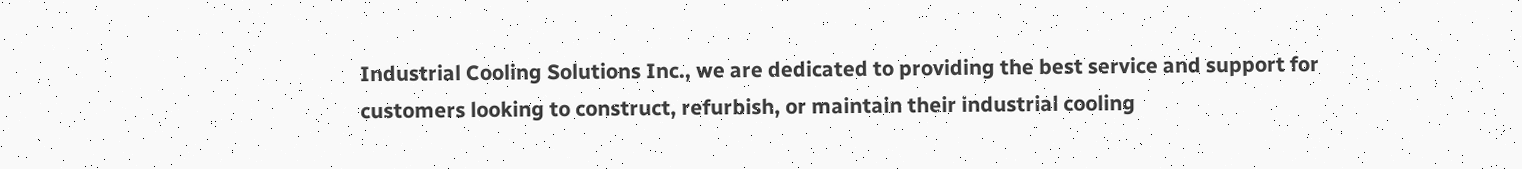Industrial Cooling Solutions Inc., we are dedicated to providing the best service and support for customers looking to construct, refurbish, or maintain their industrial cooling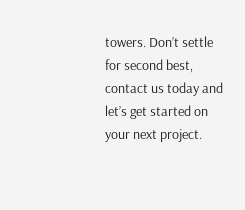towers. Don’t settle for second best, contact us today and let’s get started on your next project.